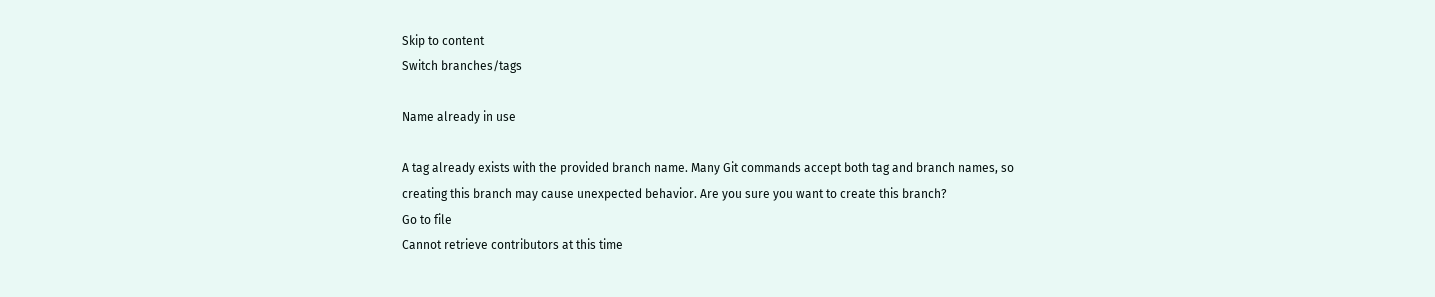Skip to content
Switch branches/tags

Name already in use

A tag already exists with the provided branch name. Many Git commands accept both tag and branch names, so creating this branch may cause unexpected behavior. Are you sure you want to create this branch?
Go to file
Cannot retrieve contributors at this time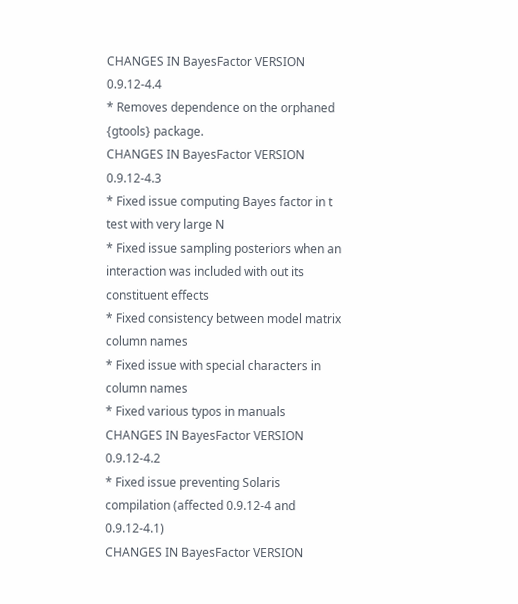CHANGES IN BayesFactor VERSION 0.9.12-4.4
* Removes dependence on the orphaned {gtools} package.
CHANGES IN BayesFactor VERSION 0.9.12-4.3
* Fixed issue computing Bayes factor in t test with very large N
* Fixed issue sampling posteriors when an interaction was included with out its constituent effects
* Fixed consistency between model matrix column names
* Fixed issue with special characters in column names
* Fixed various typos in manuals
CHANGES IN BayesFactor VERSION 0.9.12-4.2
* Fixed issue preventing Solaris compilation (affected 0.9.12-4 and 0.9.12-4.1)
CHANGES IN BayesFactor VERSION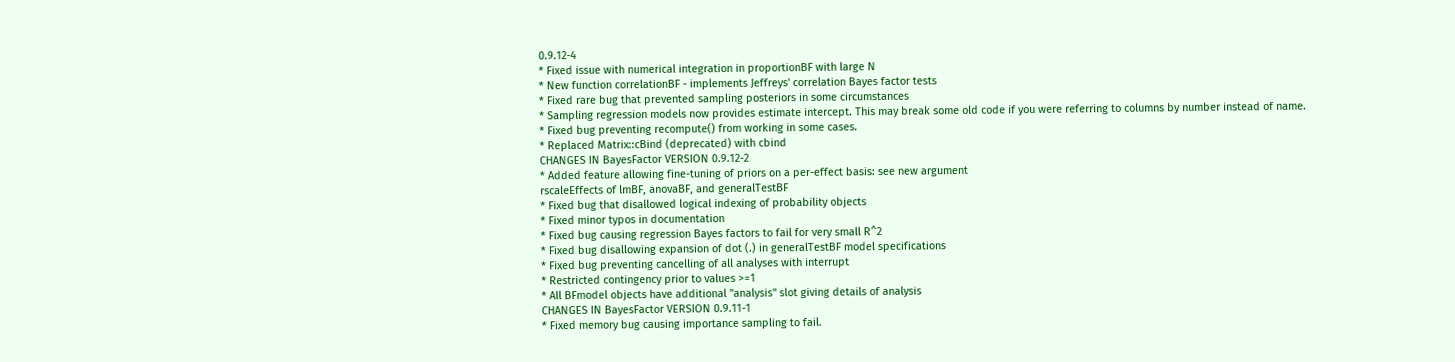0.9.12-4
* Fixed issue with numerical integration in proportionBF with large N
* New function correlationBF - implements Jeffreys' correlation Bayes factor tests
* Fixed rare bug that prevented sampling posteriors in some circumstances
* Sampling regression models now provides estimate intercept. This may break some old code if you were referring to columns by number instead of name.
* Fixed bug preventing recompute() from working in some cases.
* Replaced Matrix::cBind (deprecated) with cbind
CHANGES IN BayesFactor VERSION 0.9.12-2
* Added feature allowing fine-tuning of priors on a per-effect basis: see new argument
rscaleEffects of lmBF, anovaBF, and generalTestBF
* Fixed bug that disallowed logical indexing of probability objects
* Fixed minor typos in documentation
* Fixed bug causing regression Bayes factors to fail for very small R^2
* Fixed bug disallowing expansion of dot (.) in generalTestBF model specifications
* Fixed bug preventing cancelling of all analyses with interrupt
* Restricted contingency prior to values >=1
* All BFmodel objects have additional "analysis" slot giving details of analysis
CHANGES IN BayesFactor VERSION 0.9.11-1
* Fixed memory bug causing importance sampling to fail.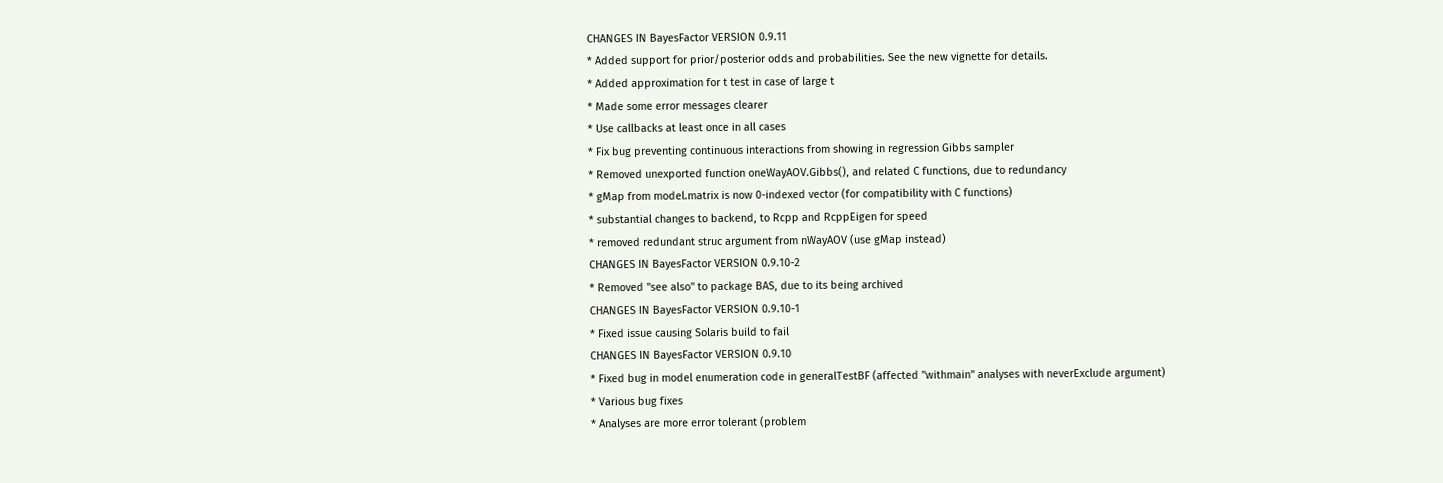CHANGES IN BayesFactor VERSION 0.9.11
* Added support for prior/posterior odds and probabilities. See the new vignette for details.
* Added approximation for t test in case of large t
* Made some error messages clearer
* Use callbacks at least once in all cases
* Fix bug preventing continuous interactions from showing in regression Gibbs sampler
* Removed unexported function oneWayAOV.Gibbs(), and related C functions, due to redundancy
* gMap from model.matrix is now 0-indexed vector (for compatibility with C functions)
* substantial changes to backend, to Rcpp and RcppEigen for speed
* removed redundant struc argument from nWayAOV (use gMap instead)
CHANGES IN BayesFactor VERSION 0.9.10-2
* Removed "see also" to package BAS, due to its being archived
CHANGES IN BayesFactor VERSION 0.9.10-1
* Fixed issue causing Solaris build to fail
CHANGES IN BayesFactor VERSION 0.9.10
* Fixed bug in model enumeration code in generalTestBF (affected "withmain" analyses with neverExclude argument)
* Various bug fixes
* Analyses are more error tolerant (problem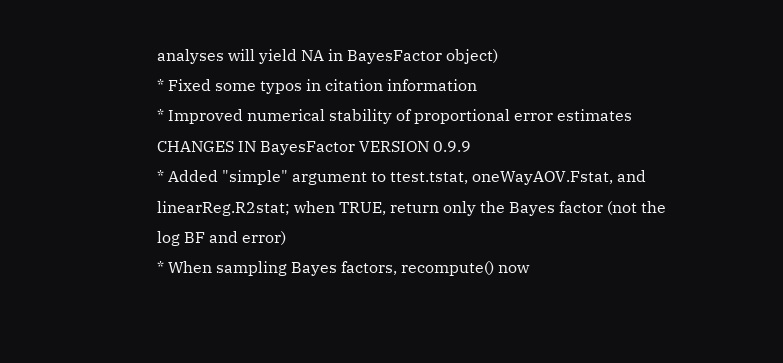analyses will yield NA in BayesFactor object)
* Fixed some typos in citation information
* Improved numerical stability of proportional error estimates
CHANGES IN BayesFactor VERSION 0.9.9
* Added "simple" argument to ttest.tstat, oneWayAOV.Fstat, and linearReg.R2stat; when TRUE, return only the Bayes factor (not the log BF and error)
* When sampling Bayes factors, recompute() now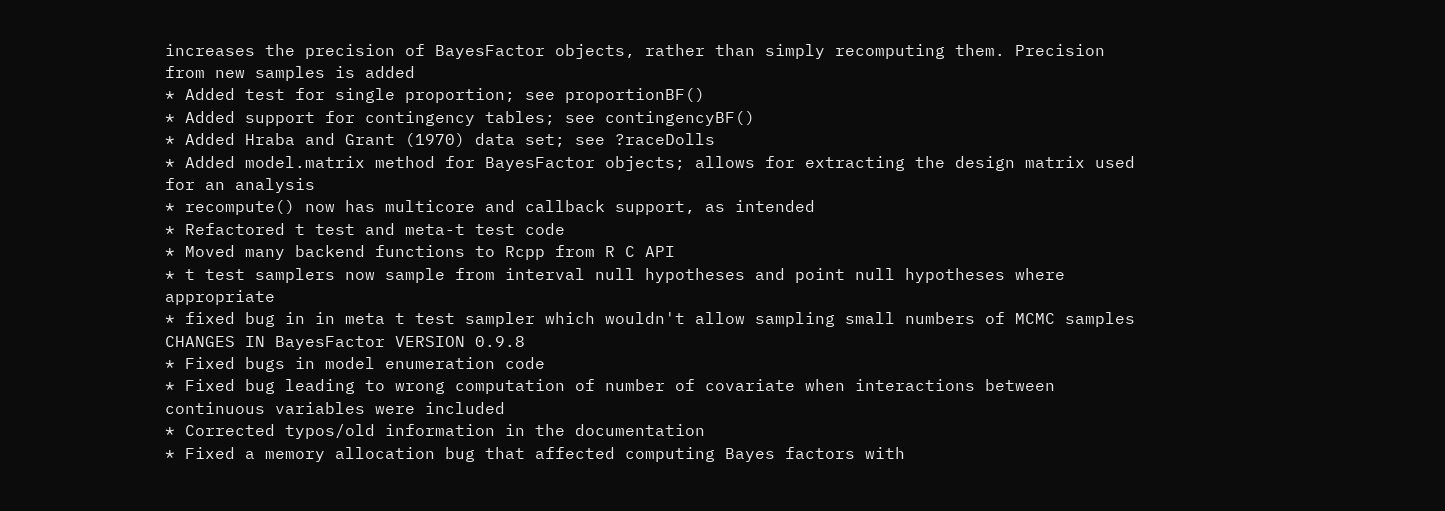increases the precision of BayesFactor objects, rather than simply recomputing them. Precision from new samples is added
* Added test for single proportion; see proportionBF()
* Added support for contingency tables; see contingencyBF()
* Added Hraba and Grant (1970) data set; see ?raceDolls
* Added model.matrix method for BayesFactor objects; allows for extracting the design matrix used for an analysis
* recompute() now has multicore and callback support, as intended
* Refactored t test and meta-t test code
* Moved many backend functions to Rcpp from R C API
* t test samplers now sample from interval null hypotheses and point null hypotheses where appropriate
* fixed bug in in meta t test sampler which wouldn't allow sampling small numbers of MCMC samples
CHANGES IN BayesFactor VERSION 0.9.8
* Fixed bugs in model enumeration code
* Fixed bug leading to wrong computation of number of covariate when interactions between continuous variables were included
* Corrected typos/old information in the documentation
* Fixed a memory allocation bug that affected computing Bayes factors with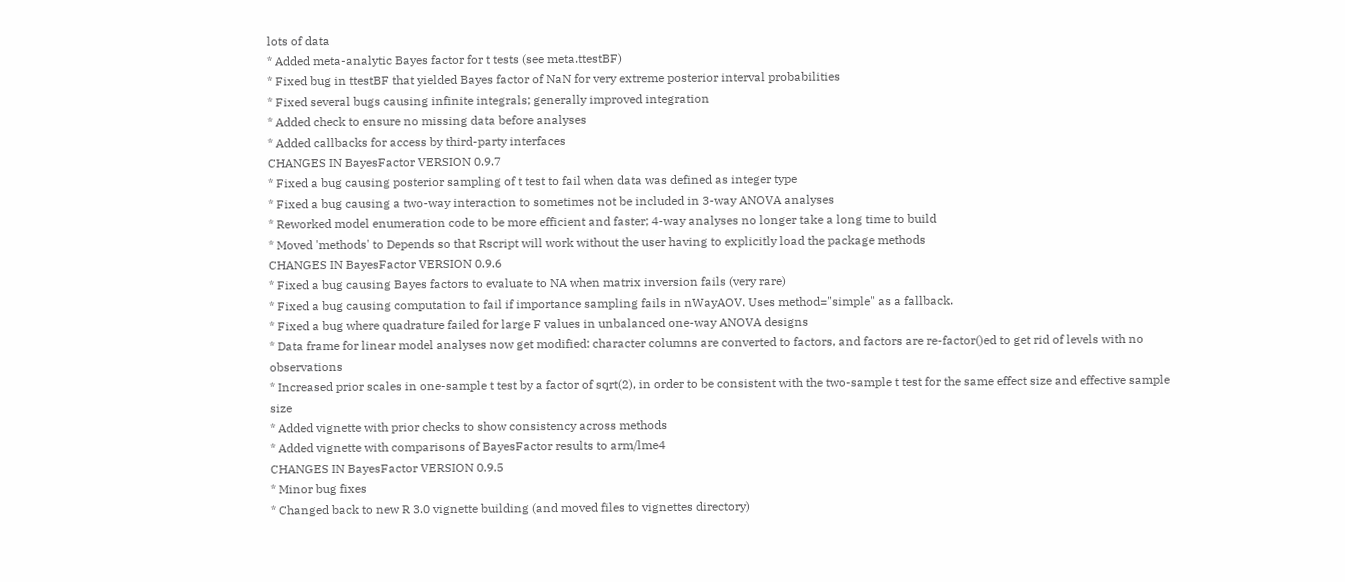lots of data
* Added meta-analytic Bayes factor for t tests (see meta.ttestBF)
* Fixed bug in ttestBF that yielded Bayes factor of NaN for very extreme posterior interval probabilities
* Fixed several bugs causing infinite integrals; generally improved integration
* Added check to ensure no missing data before analyses
* Added callbacks for access by third-party interfaces
CHANGES IN BayesFactor VERSION 0.9.7
* Fixed a bug causing posterior sampling of t test to fail when data was defined as integer type
* Fixed a bug causing a two-way interaction to sometimes not be included in 3-way ANOVA analyses
* Reworked model enumeration code to be more efficient and faster; 4-way analyses no longer take a long time to build
* Moved 'methods' to Depends so that Rscript will work without the user having to explicitly load the package methods
CHANGES IN BayesFactor VERSION 0.9.6
* Fixed a bug causing Bayes factors to evaluate to NA when matrix inversion fails (very rare)
* Fixed a bug causing computation to fail if importance sampling fails in nWayAOV. Uses method="simple" as a fallback.
* Fixed a bug where quadrature failed for large F values in unbalanced one-way ANOVA designs
* Data frame for linear model analyses now get modified: character columns are converted to factors, and factors are re-factor()ed to get rid of levels with no observations
* Increased prior scales in one-sample t test by a factor of sqrt(2), in order to be consistent with the two-sample t test for the same effect size and effective sample size
* Added vignette with prior checks to show consistency across methods
* Added vignette with comparisons of BayesFactor results to arm/lme4
CHANGES IN BayesFactor VERSION 0.9.5
* Minor bug fixes
* Changed back to new R 3.0 vignette building (and moved files to vignettes directory)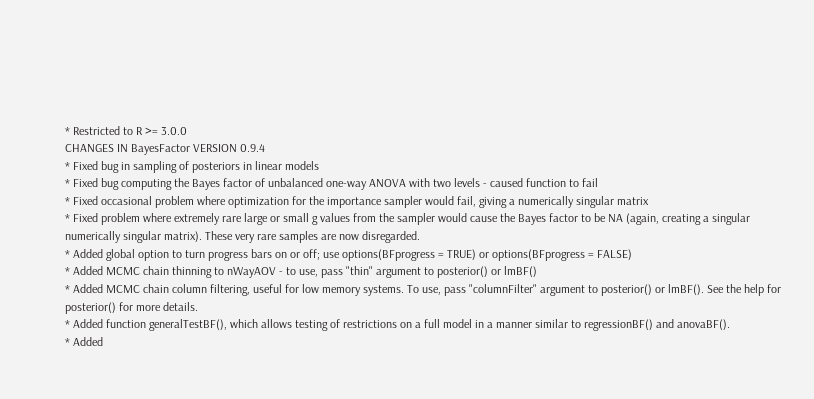* Restricted to R >= 3.0.0
CHANGES IN BayesFactor VERSION 0.9.4
* Fixed bug in sampling of posteriors in linear models
* Fixed bug computing the Bayes factor of unbalanced one-way ANOVA with two levels - caused function to fail
* Fixed occasional problem where optimization for the importance sampler would fail, giving a numerically singular matrix
* Fixed problem where extremely rare large or small g values from the sampler would cause the Bayes factor to be NA (again, creating a singular numerically singular matrix). These very rare samples are now disregarded.
* Added global option to turn progress bars on or off; use options(BFprogress = TRUE) or options(BFprogress = FALSE)
* Added MCMC chain thinning to nWayAOV - to use, pass "thin" argument to posterior() or lmBF()
* Added MCMC chain column filtering, useful for low memory systems. To use, pass "columnFilter" argument to posterior() or lmBF(). See the help for posterior() for more details.
* Added function generalTestBF(), which allows testing of restrictions on a full model in a manner similar to regressionBF() and anovaBF().
* Added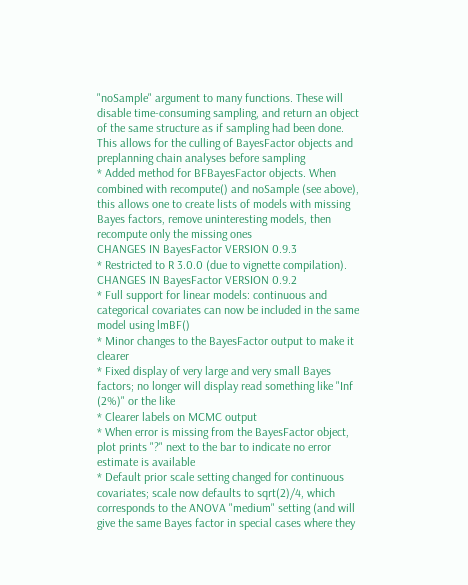"noSample" argument to many functions. These will disable time-consuming sampling, and return an object of the same structure as if sampling had been done. This allows for the culling of BayesFactor objects and preplanning chain analyses before sampling
* Added method for BFBayesFactor objects. When combined with recompute() and noSample (see above), this allows one to create lists of models with missing Bayes factors, remove uninteresting models, then recompute only the missing ones
CHANGES IN BayesFactor VERSION 0.9.3
* Restricted to R 3.0.0 (due to vignette compilation).
CHANGES IN BayesFactor VERSION 0.9.2
* Full support for linear models: continuous and categorical covariates can now be included in the same model using lmBF()
* Minor changes to the BayesFactor output to make it clearer
* Fixed display of very large and very small Bayes factors; no longer will display read something like "Inf (2%)" or the like
* Clearer labels on MCMC output
* When error is missing from the BayesFactor object, plot prints "?" next to the bar to indicate no error estimate is available
* Default prior scale setting changed for continuous covariates; scale now defaults to sqrt(2)/4, which corresponds to the ANOVA "medium" setting (and will give the same Bayes factor in special cases where they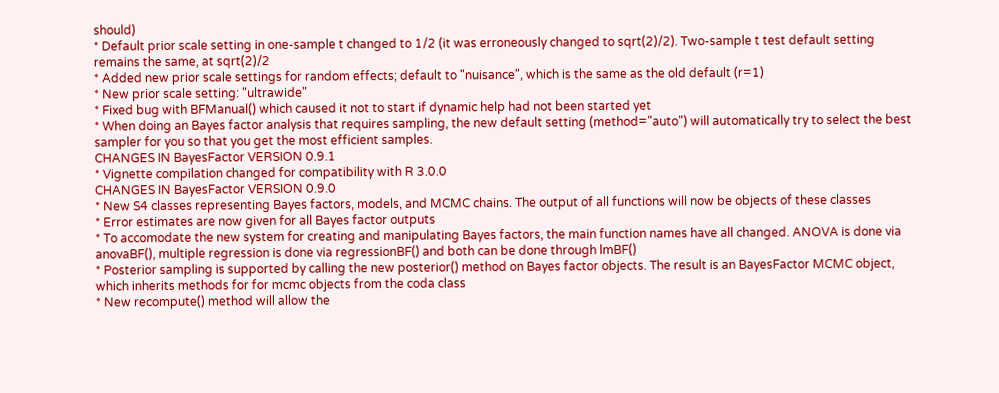should)
* Default prior scale setting in one-sample t changed to 1/2 (it was erroneously changed to sqrt(2)/2). Two-sample t test default setting remains the same, at sqrt(2)/2
* Added new prior scale settings for random effects; default to "nuisance", which is the same as the old default (r=1)
* New prior scale setting: "ultrawide"
* Fixed bug with BFManual() which caused it not to start if dynamic help had not been started yet
* When doing an Bayes factor analysis that requires sampling, the new default setting (method="auto") will automatically try to select the best sampler for you so that you get the most efficient samples.
CHANGES IN BayesFactor VERSION 0.9.1
* Vignette compilation changed for compatibility with R 3.0.0
CHANGES IN BayesFactor VERSION 0.9.0
* New S4 classes representing Bayes factors, models, and MCMC chains. The output of all functions will now be objects of these classes
* Error estimates are now given for all Bayes factor outputs
* To accomodate the new system for creating and manipulating Bayes factors, the main function names have all changed. ANOVA is done via anovaBF(), multiple regression is done via regressionBF() and both can be done through lmBF()
* Posterior sampling is supported by calling the new posterior() method on Bayes factor objects. The result is an BayesFactor MCMC object, which inherits methods for for mcmc objects from the coda class
* New recompute() method will allow the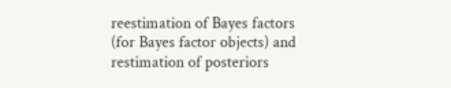reestimation of Bayes factors (for Bayes factor objects) and restimation of posteriors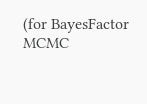(for BayesFactor MCMC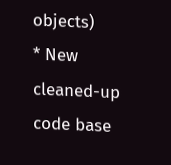objects)
* New cleaned-up code base